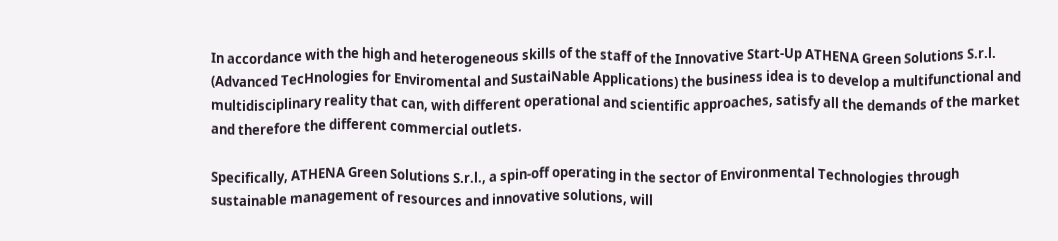In accordance with the high and heterogeneous skills of the staff of the Innovative Start-Up ATHENA Green Solutions S.r.l. (Advanced TecHnologies for Enviromental and SustaiNable Applications) the business idea is to develop a multifunctional and multidisciplinary reality that can, with different operational and scientific approaches, satisfy all the demands of the market and therefore the different commercial outlets.

Specifically, ATHENA Green Solutions S.r.l., a spin-off operating in the sector of Environmental Technologies through sustainable management of resources and innovative solutions, will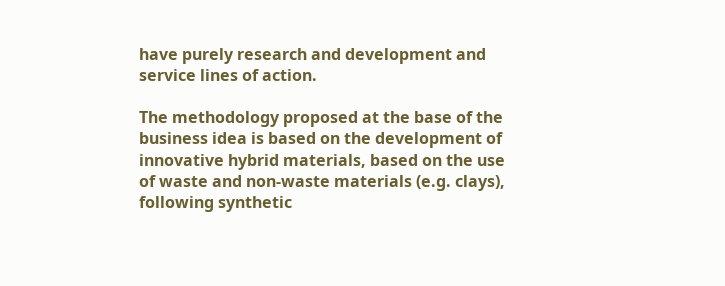have purely research and development and service lines of action.

The methodology proposed at the base of the business idea is based on the development of innovative hybrid materials, based on the use of waste and non-waste materials (e.g. clays), following synthetic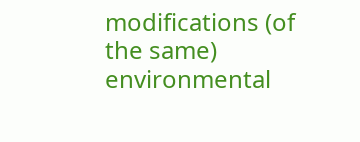modifications (of the same) environmental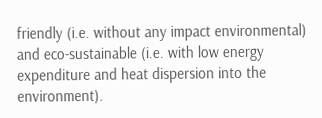friendly (i.e. without any impact environmental) and eco-sustainable (i.e. with low energy expenditure and heat dispersion into the environment).